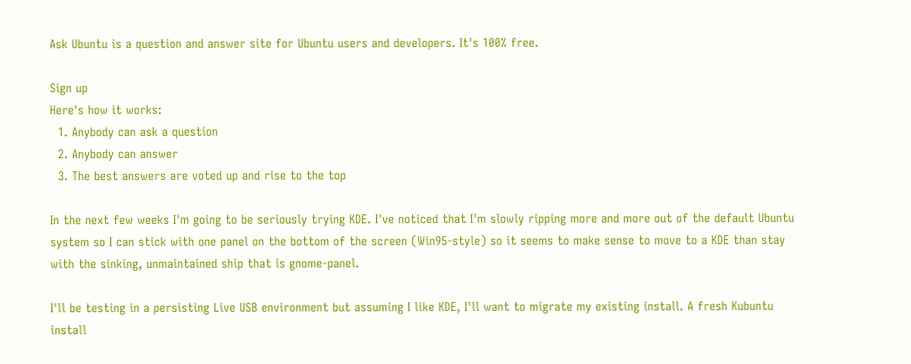Ask Ubuntu is a question and answer site for Ubuntu users and developers. It's 100% free.

Sign up
Here's how it works:
  1. Anybody can ask a question
  2. Anybody can answer
  3. The best answers are voted up and rise to the top

In the next few weeks I'm going to be seriously trying KDE. I've noticed that I'm slowly ripping more and more out of the default Ubuntu system so I can stick with one panel on the bottom of the screen (Win95-style) so it seems to make sense to move to a KDE than stay with the sinking, unmaintained ship that is gnome-panel.

I'll be testing in a persisting Live USB environment but assuming I like KDE, I'll want to migrate my existing install. A fresh Kubuntu install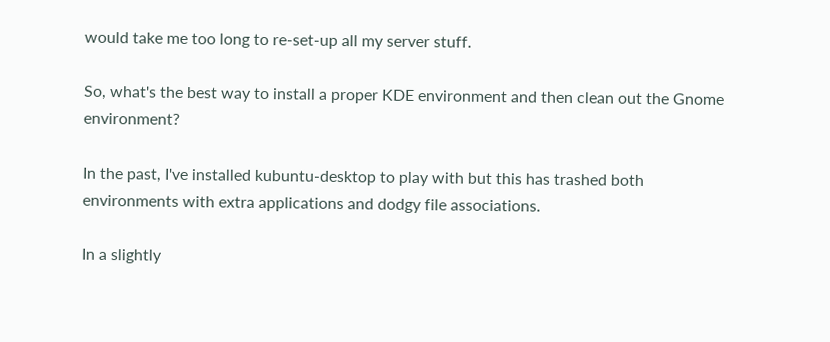would take me too long to re-set-up all my server stuff.

So, what's the best way to install a proper KDE environment and then clean out the Gnome environment?

In the past, I've installed kubuntu-desktop to play with but this has trashed both environments with extra applications and dodgy file associations.

In a slightly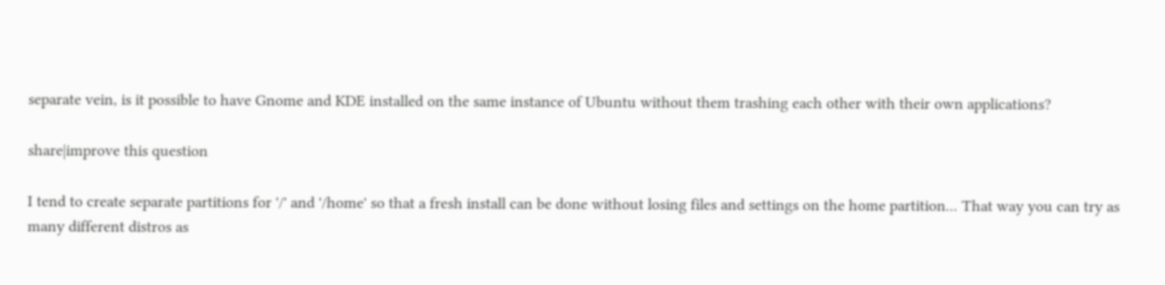separate vein, is it possible to have Gnome and KDE installed on the same instance of Ubuntu without them trashing each other with their own applications?

share|improve this question

I tend to create separate partitions for '/' and '/home' so that a fresh install can be done without losing files and settings on the home partition... That way you can try as many different distros as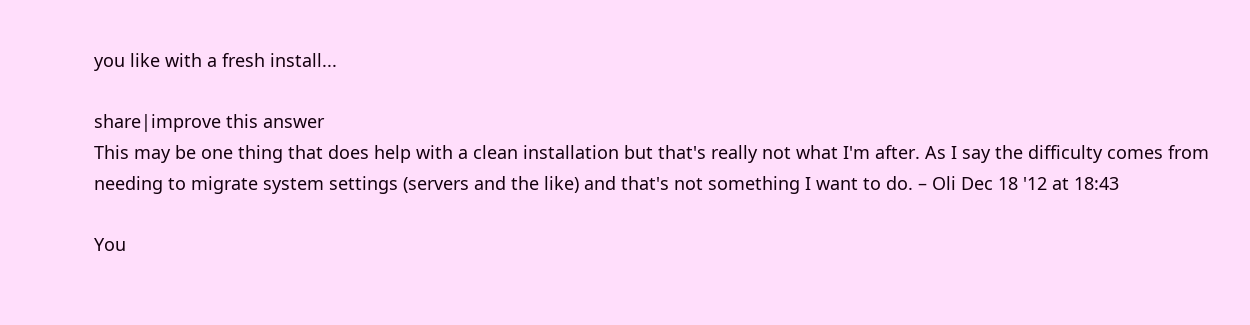you like with a fresh install...

share|improve this answer
This may be one thing that does help with a clean installation but that's really not what I'm after. As I say the difficulty comes from needing to migrate system settings (servers and the like) and that's not something I want to do. – Oli Dec 18 '12 at 18:43

You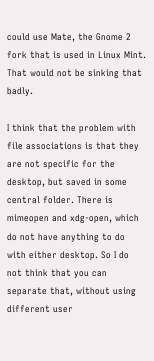could use Mate, the Gnome 2 fork that is used in Linux Mint. That would not be sinking that badly.

I think that the problem with file associations is that they are not specific for the desktop, but saved in some central folder. There is mimeopen and xdg-open, which do not have anything to do with either desktop. So I do not think that you can separate that, without using different user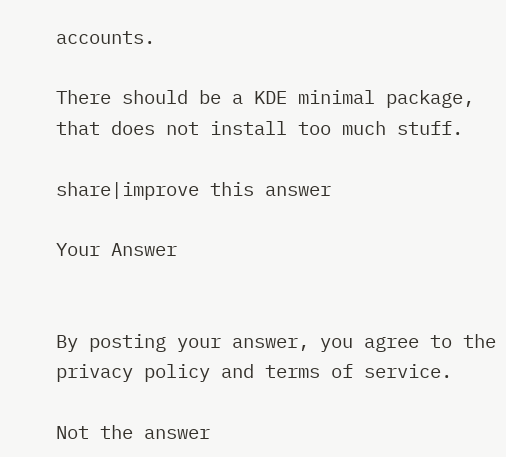accounts.

There should be a KDE minimal package, that does not install too much stuff.

share|improve this answer

Your Answer


By posting your answer, you agree to the privacy policy and terms of service.

Not the answer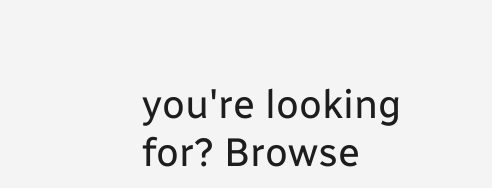you're looking for? Browse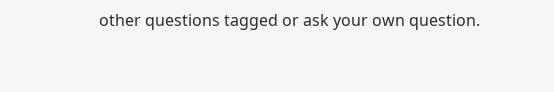other questions tagged or ask your own question.